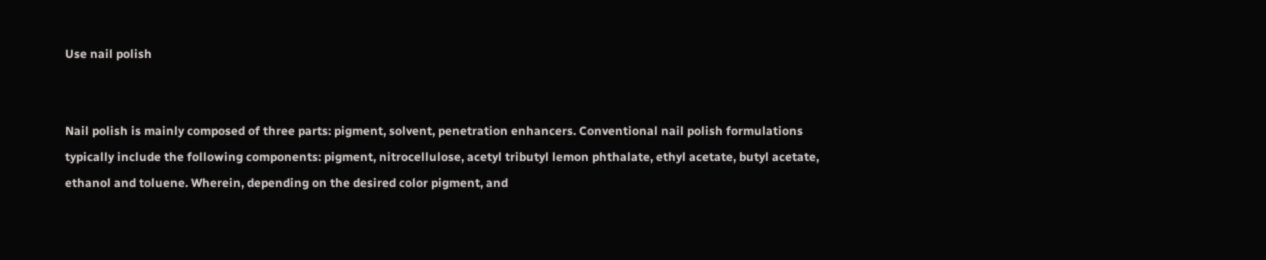Use nail polish


Nail polish is mainly composed of three parts: pigment, solvent, penetration enhancers. Conventional nail polish formulations typically include the following components: pigment, nitrocellulose, acetyl tributyl lemon phthalate, ethyl acetate, butyl acetate, ethanol and toluene. Wherein, depending on the desired color pigment, and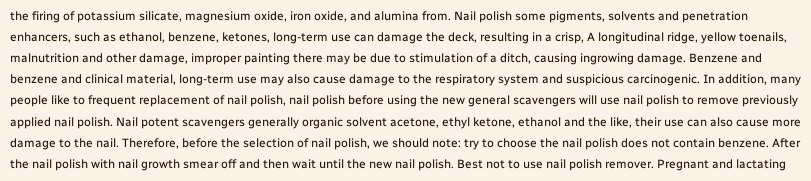the firing of potassium silicate, magnesium oxide, iron oxide, and alumina from. Nail polish some pigments, solvents and penetration enhancers, such as ethanol, benzene, ketones, long-term use can damage the deck, resulting in a crisp, A longitudinal ridge, yellow toenails, malnutrition and other damage, improper painting there may be due to stimulation of a ditch, causing ingrowing damage. Benzene and benzene and clinical material, long-term use may also cause damage to the respiratory system and suspicious carcinogenic. In addition, many people like to frequent replacement of nail polish, nail polish before using the new general scavengers will use nail polish to remove previously applied nail polish. Nail potent scavengers generally organic solvent acetone, ethyl ketone, ethanol and the like, their use can also cause more damage to the nail. Therefore, before the selection of nail polish, we should note: try to choose the nail polish does not contain benzene. After the nail polish with nail growth smear off and then wait until the new nail polish. Best not to use nail polish remover. Pregnant and lactating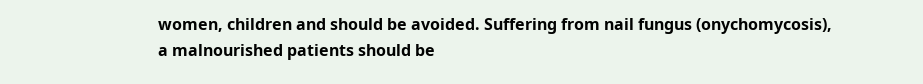women, children and should be avoided. Suffering from nail fungus (onychomycosis), a malnourished patients should be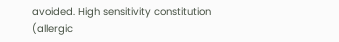avoided. High sensitivity constitution (allergic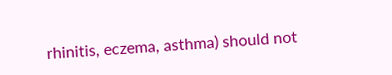rhinitis, eczema, asthma) should not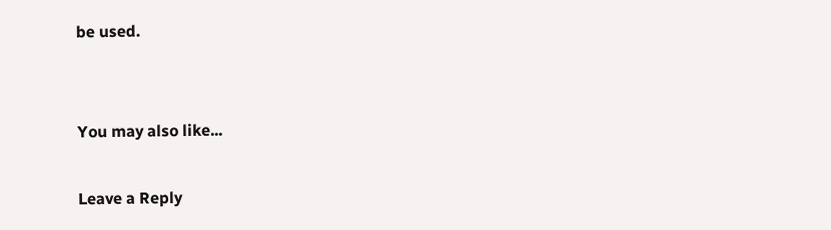be used.


You may also like...

Leave a Reply